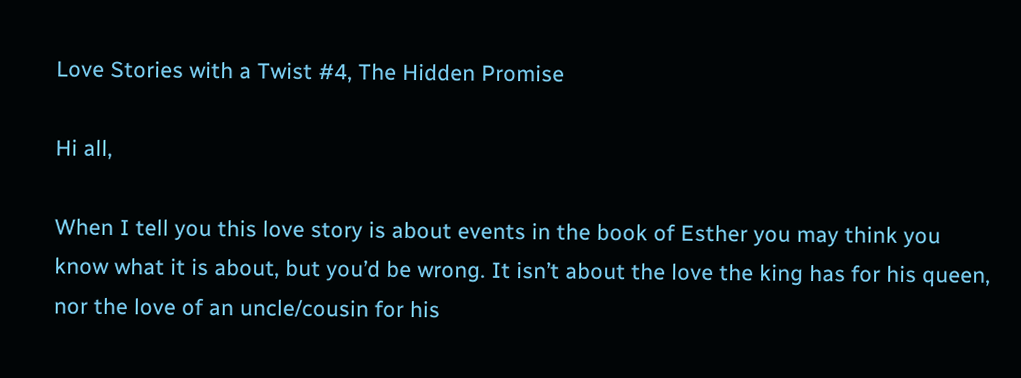Love Stories with a Twist #4, The Hidden Promise

Hi all,

When I tell you this love story is about events in the book of Esther you may think you know what it is about, but you’d be wrong. It isn’t about the love the king has for his queen, nor the love of an uncle/cousin for his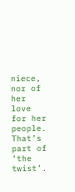niece, nor of her love for her people. That’s part of ‘the twist’.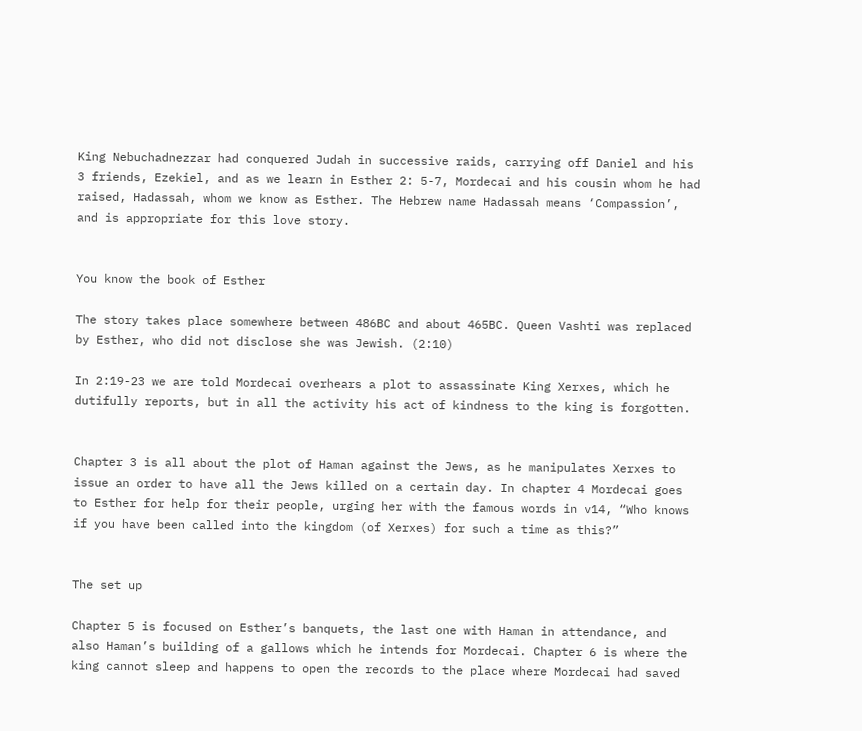King Nebuchadnezzar had conquered Judah in successive raids, carrying off Daniel and his 3 friends, Ezekiel, and as we learn in Esther 2: 5-7, Mordecai and his cousin whom he had raised, Hadassah, whom we know as Esther. The Hebrew name Hadassah means ‘Compassion’, and is appropriate for this love story.


You know the book of Esther

The story takes place somewhere between 486BC and about 465BC. Queen Vashti was replaced by Esther, who did not disclose she was Jewish. (2:10)

In 2:19-23 we are told Mordecai overhears a plot to assassinate King Xerxes, which he dutifully reports, but in all the activity his act of kindness to the king is forgotten.


Chapter 3 is all about the plot of Haman against the Jews, as he manipulates Xerxes to issue an order to have all the Jews killed on a certain day. In chapter 4 Mordecai goes to Esther for help for their people, urging her with the famous words in v14, “Who knows if you have been called into the kingdom (of Xerxes) for such a time as this?”


The set up

Chapter 5 is focused on Esther’s banquets, the last one with Haman in attendance, and also Haman’s building of a gallows which he intends for Mordecai. Chapter 6 is where the king cannot sleep and happens to open the records to the place where Mordecai had saved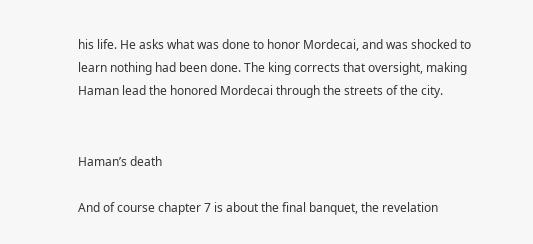his life. He asks what was done to honor Mordecai, and was shocked to learn nothing had been done. The king corrects that oversight, making Haman lead the honored Mordecai through the streets of the city.


Haman’s death

And of course chapter 7 is about the final banquet, the revelation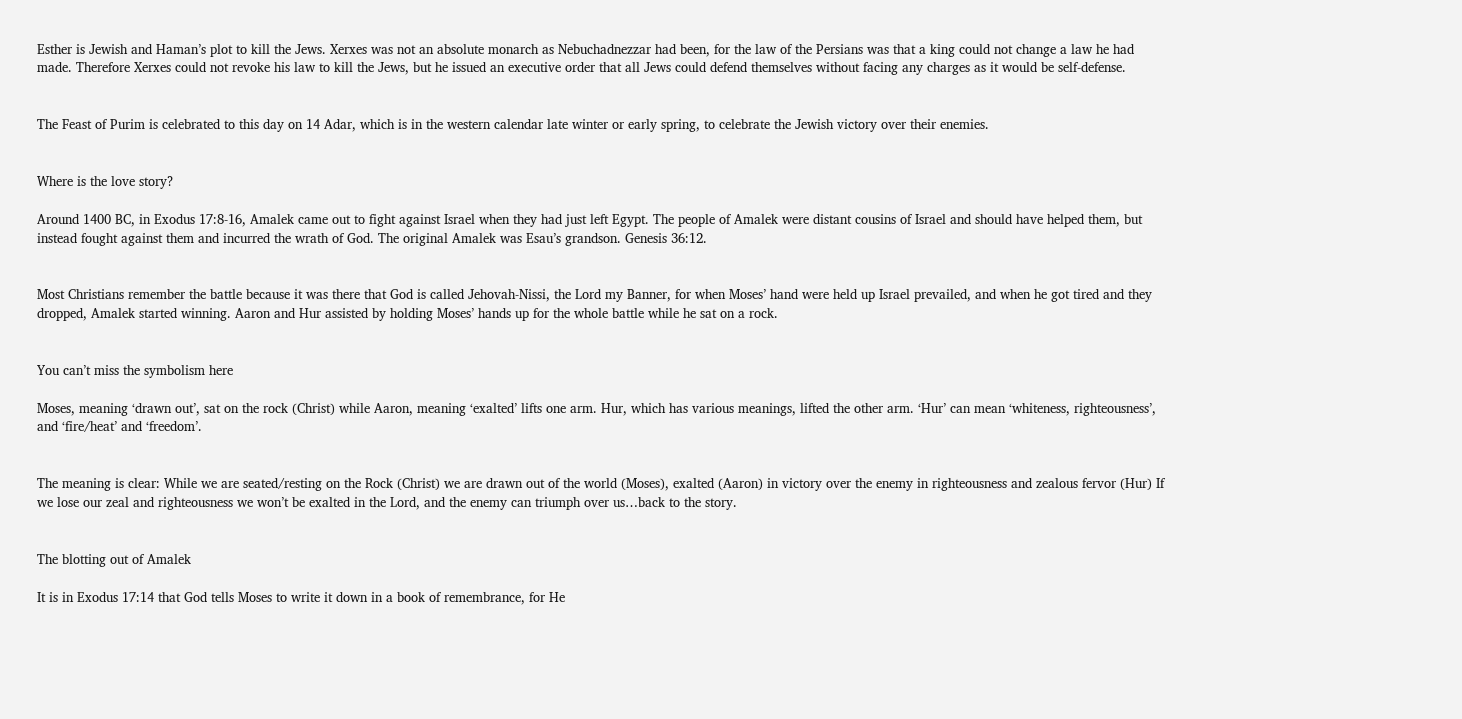Esther is Jewish and Haman’s plot to kill the Jews. Xerxes was not an absolute monarch as Nebuchadnezzar had been, for the law of the Persians was that a king could not change a law he had made. Therefore Xerxes could not revoke his law to kill the Jews, but he issued an executive order that all Jews could defend themselves without facing any charges as it would be self-defense.


The Feast of Purim is celebrated to this day on 14 Adar, which is in the western calendar late winter or early spring, to celebrate the Jewish victory over their enemies.


Where is the love story?

Around 1400 BC, in Exodus 17:8-16, Amalek came out to fight against Israel when they had just left Egypt. The people of Amalek were distant cousins of Israel and should have helped them, but instead fought against them and incurred the wrath of God. The original Amalek was Esau’s grandson. Genesis 36:12.


Most Christians remember the battle because it was there that God is called Jehovah-Nissi, the Lord my Banner, for when Moses’ hand were held up Israel prevailed, and when he got tired and they dropped, Amalek started winning. Aaron and Hur assisted by holding Moses’ hands up for the whole battle while he sat on a rock.


You can’t miss the symbolism here

Moses, meaning ‘drawn out’, sat on the rock (Christ) while Aaron, meaning ‘exalted’ lifts one arm. Hur, which has various meanings, lifted the other arm. ‘Hur’ can mean ‘whiteness, righteousness’, and ‘fire/heat’ and ‘freedom’.


The meaning is clear: While we are seated/resting on the Rock (Christ) we are drawn out of the world (Moses), exalted (Aaron) in victory over the enemy in righteousness and zealous fervor (Hur) If we lose our zeal and righteousness we won’t be exalted in the Lord, and the enemy can triumph over us…back to the story.


The blotting out of Amalek

It is in Exodus 17:14 that God tells Moses to write it down in a book of remembrance, for He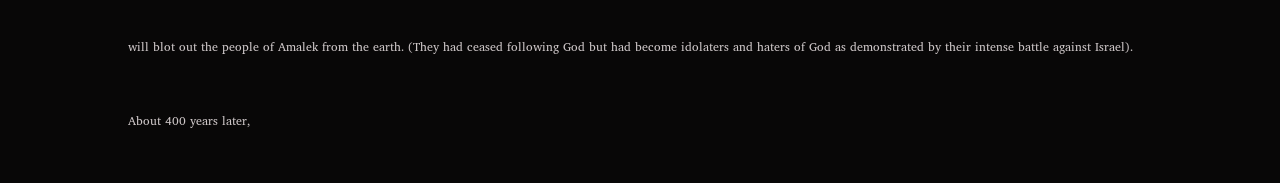will blot out the people of Amalek from the earth. (They had ceased following God but had become idolaters and haters of God as demonstrated by their intense battle against Israel).


About 400 years later,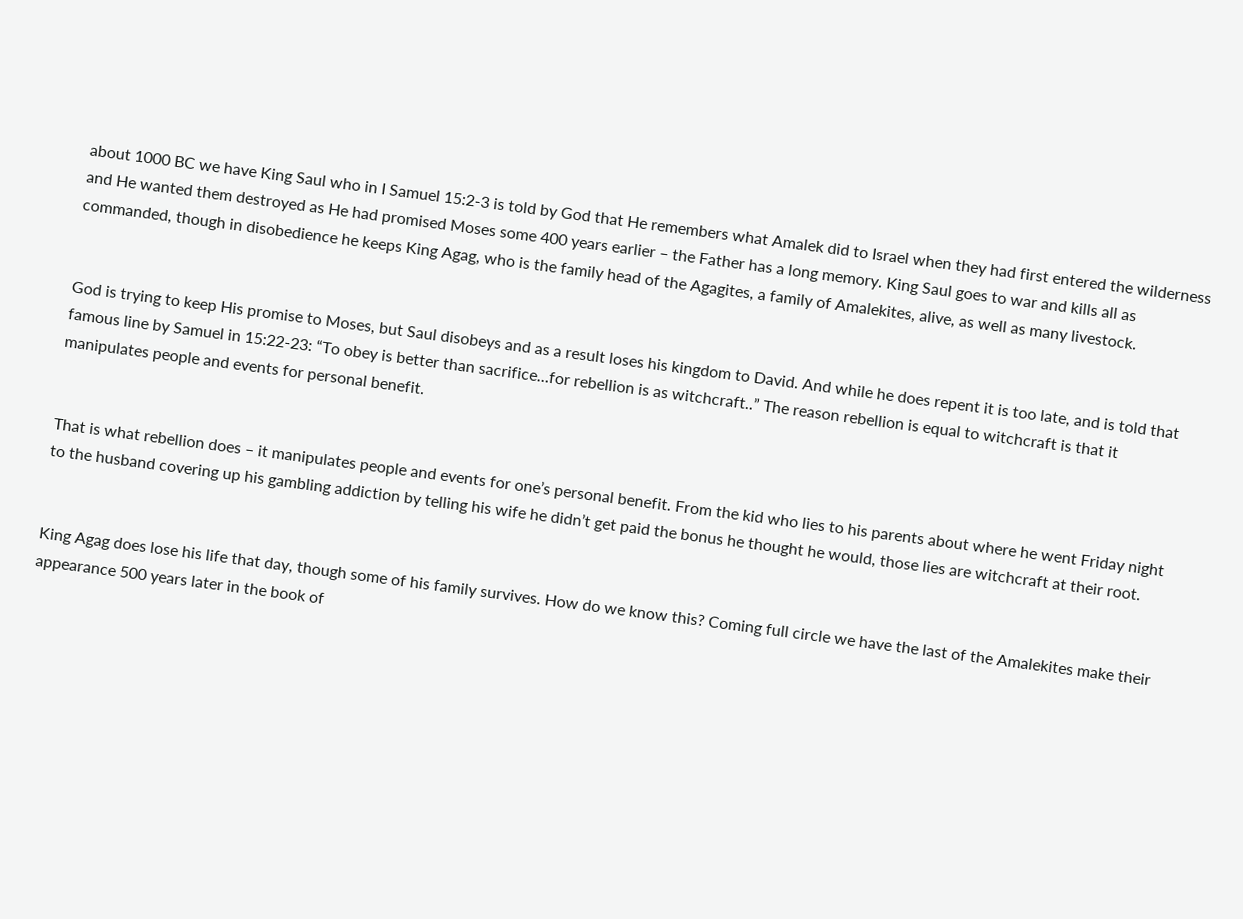about 1000 BC we have King Saul who in I Samuel 15:2-3 is told by God that He remembers what Amalek did to Israel when they had first entered the wilderness and He wanted them destroyed as He had promised Moses some 400 years earlier – the Father has a long memory. King Saul goes to war and kills all as commanded, though in disobedience he keeps King Agag, who is the family head of the Agagites, a family of Amalekites, alive, as well as many livestock.


God is trying to keep His promise to Moses, but Saul disobeys and as a result loses his kingdom to David. And while he does repent it is too late, and is told that famous line by Samuel in 15:22-23: “To obey is better than sacrifice…for rebellion is as witchcraft..” The reason rebellion is equal to witchcraft is that it manipulates people and events for personal benefit.


That is what rebellion does – it manipulates people and events for one’s personal benefit. From the kid who lies to his parents about where he went Friday night to the husband covering up his gambling addiction by telling his wife he didn’t get paid the bonus he thought he would, those lies are witchcraft at their root.


King Agag does lose his life that day, though some of his family survives. How do we know this? Coming full circle we have the last of the Amalekites make their appearance 500 years later in the book of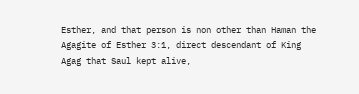Esther, and that person is non other than Haman the Agagite of Esther 3:1, direct descendant of King Agag that Saul kept alive,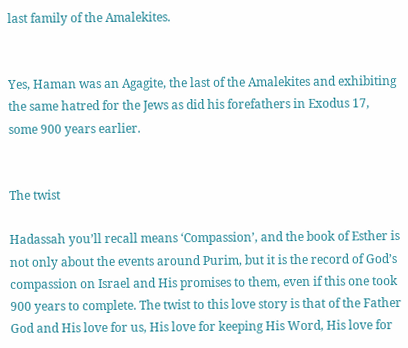last family of the Amalekites.


Yes, Haman was an Agagite, the last of the Amalekites and exhibiting the same hatred for the Jews as did his forefathers in Exodus 17, some 900 years earlier.


The twist

Hadassah you’ll recall means ‘Compassion’, and the book of Esther is not only about the events around Purim, but it is the record of God’s compassion on Israel and His promises to them, even if this one took 900 years to complete. The twist to this love story is that of the Father God and His love for us, His love for keeping His Word, His love for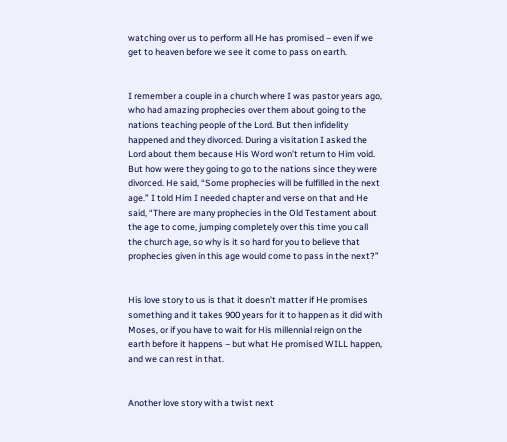watching over us to perform all He has promised – even if we get to heaven before we see it come to pass on earth.


I remember a couple in a church where I was pastor years ago, who had amazing prophecies over them about going to the nations teaching people of the Lord. But then infidelity happened and they divorced. During a visitation I asked the Lord about them because His Word won’t return to Him void. But how were they going to go to the nations since they were divorced. He said, “Some prophecies will be fulfilled in the next age.” I told Him I needed chapter and verse on that and He said, “There are many prophecies in the Old Testament about the age to come, jumping completely over this time you call the church age, so why is it so hard for you to believe that prophecies given in this age would come to pass in the next?”


His love story to us is that it doesn’t matter if He promises something and it takes 900 years for it to happen as it did with Moses, or if you have to wait for His millennial reign on the earth before it happens – but what He promised WILL happen, and we can rest in that.


Another love story with a twist next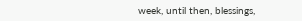week, until then, blessings,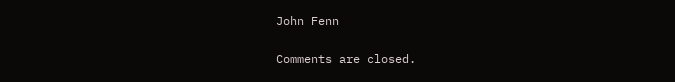John Fenn

Comments are closed.